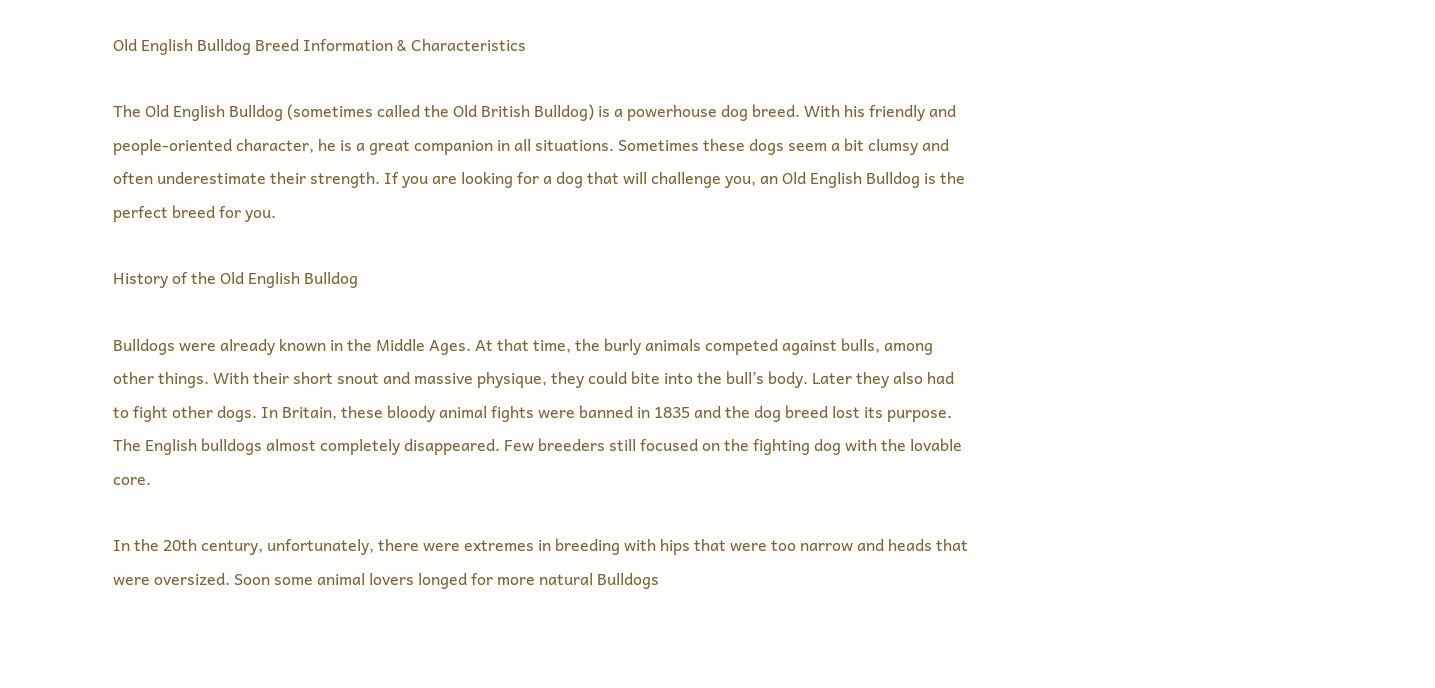Old English Bulldog Breed Information & Characteristics

The Old English Bulldog (sometimes called the Old British Bulldog) is a powerhouse dog breed. With his friendly and people-oriented character, he is a great companion in all situations. Sometimes these dogs seem a bit clumsy and often underestimate their strength. If you are looking for a dog that will challenge you, an Old English Bulldog is the perfect breed for you.

History of the Old English Bulldog

Bulldogs were already known in the Middle Ages. At that time, the burly animals competed against bulls, among other things. With their short snout and massive physique, they could bite into the bull’s body. Later they also had to fight other dogs. In Britain, these bloody animal fights were banned in 1835 and the dog breed lost its purpose. The English bulldogs almost completely disappeared. Few breeders still focused on the fighting dog with the lovable core.

In the 20th century, unfortunately, there were extremes in breeding with hips that were too narrow and heads that were oversized. Soon some animal lovers longed for more natural Bulldogs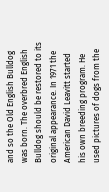and so the Old English Bulldog was born. The overbred English Bulldog should be restored to its original appearance. In 1971 the American David Leavitt started his own breeding program. He used pictures of dogs from the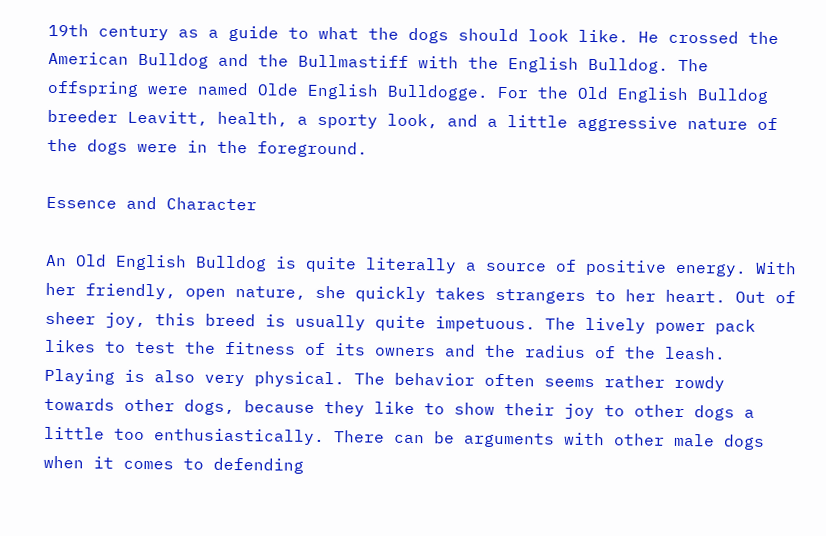19th century as a guide to what the dogs should look like. He crossed the American Bulldog and the Bullmastiff with the English Bulldog. The offspring were named Olde English Bulldogge. For the Old English Bulldog breeder Leavitt, health, a sporty look, and a little aggressive nature of the dogs were in the foreground.

Essence and Character

An Old English Bulldog is quite literally a source of positive energy. With her friendly, open nature, she quickly takes strangers to her heart. Out of sheer joy, this breed is usually quite impetuous. The lively power pack likes to test the fitness of its owners and the radius of the leash. Playing is also very physical. The behavior often seems rather rowdy towards other dogs, because they like to show their joy to other dogs a little too enthusiastically. There can be arguments with other male dogs when it comes to defending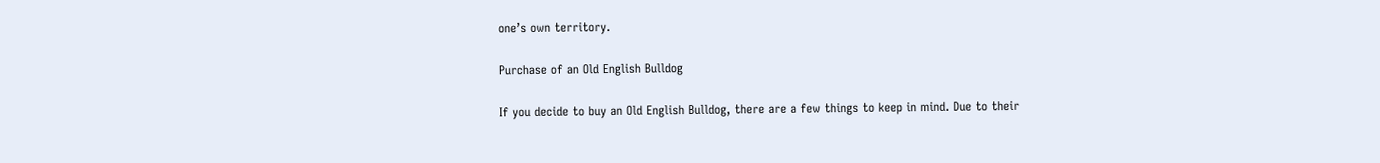one’s own territory.

Purchase of an Old English Bulldog

If you decide to buy an Old English Bulldog, there are a few things to keep in mind. Due to their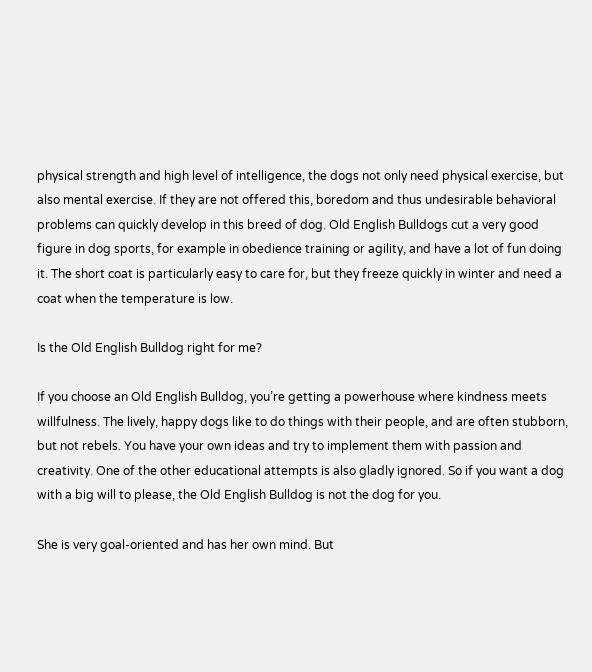physical strength and high level of intelligence, the dogs not only need physical exercise, but also mental exercise. If they are not offered this, boredom and thus undesirable behavioral problems can quickly develop in this breed of dog. Old English Bulldogs cut a very good figure in dog sports, for example in obedience training or agility, and have a lot of fun doing it. The short coat is particularly easy to care for, but they freeze quickly in winter and need a coat when the temperature is low.

Is the Old English Bulldog right for me?

If you choose an Old English Bulldog, you’re getting a powerhouse where kindness meets willfulness. The lively, happy dogs like to do things with their people, and are often stubborn, but not rebels. You have your own ideas and try to implement them with passion and creativity. One of the other educational attempts is also gladly ignored. So if you want a dog with a big will to please, the Old English Bulldog is not the dog for you.

She is very goal-oriented and has her own mind. But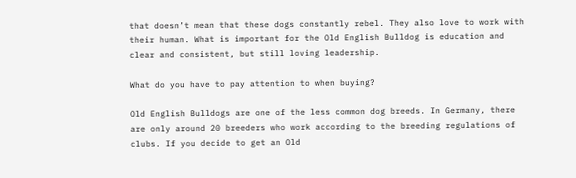that doesn’t mean that these dogs constantly rebel. They also love to work with their human. What is important for the Old English Bulldog is education and clear and consistent, but still loving leadership.

What do you have to pay attention to when buying?

Old English Bulldogs are one of the less common dog breeds. In Germany, there are only around 20 breeders who work according to the breeding regulations of clubs. If you decide to get an Old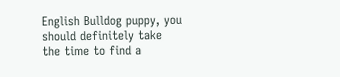English Bulldog puppy, you should definitely take the time to find a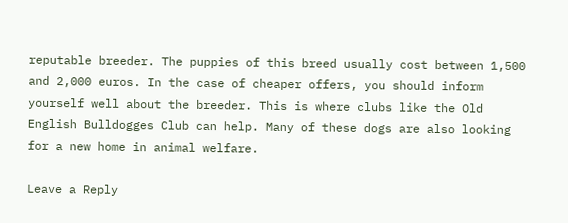reputable breeder. The puppies of this breed usually cost between 1,500 and 2,000 euros. In the case of cheaper offers, you should inform yourself well about the breeder. This is where clubs like the Old English Bulldogges Club can help. Many of these dogs are also looking for a new home in animal welfare.

Leave a Reply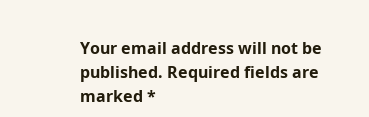Your email address will not be published. Required fields are marked *